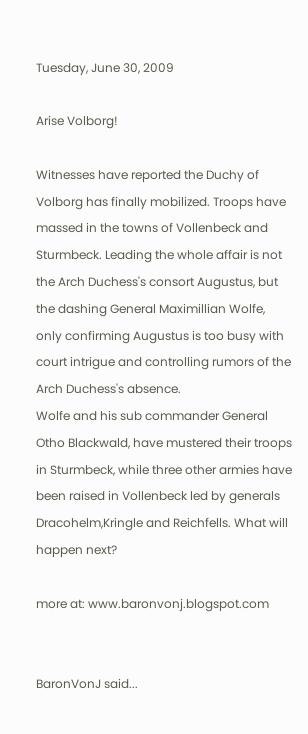Tuesday, June 30, 2009

Arise Volborg!

Witnesses have reported the Duchy of Volborg has finally mobilized. Troops have massed in the towns of Vollenbeck and Sturmbeck. Leading the whole affair is not the Arch Duchess's consort Augustus, but the dashing General Maximillian Wolfe, only confirming Augustus is too busy with court intrigue and controlling rumors of the Arch Duchess's absence.
Wolfe and his sub commander General Otho Blackwald, have mustered their troops in Sturmbeck, while three other armies have been raised in Vollenbeck led by generals Dracohelm,Kringle and Reichfells. What will happen next?

more at: www.baronvonj.blogspot.com


BaronVonJ said...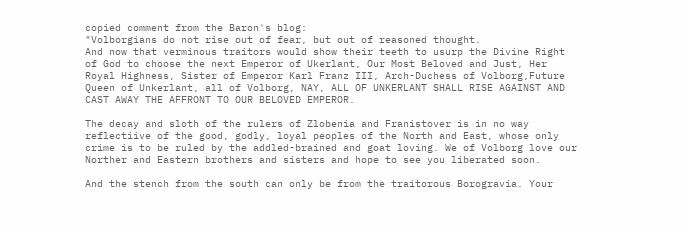copied comment from the Baron's blog:
"Volborgians do not rise out of fear, but out of reasoned thought.
And now that verminous traitors would show their teeth to usurp the Divine Right of God to choose the next Emperor of Ukerlant, Our Most Beloved and Just, Her Royal Highness, Sister of Emperor Karl Franz III, Arch-Duchess of Volborg,Future Queen of Unkerlant, all of Volborg, NAY, ALL OF UNKERLANT SHALL RISE AGAINST AND CAST AWAY THE AFFRONT TO OUR BELOVED EMPEROR.

The decay and sloth of the rulers of Zlobenia and Franistover is in no way reflectiive of the good, godly, loyal peoples of the North and East, whose only crime is to be ruled by the addled-brained and goat loving. We of Volborg love our Norther and Eastern brothers and sisters and hope to see you liberated soon.

And the stench from the south can only be from the traitorous Borogravia. Your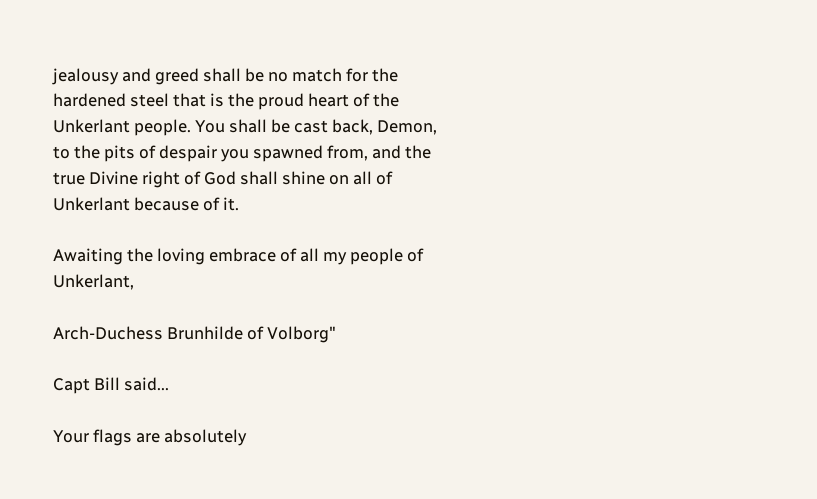jealousy and greed shall be no match for the hardened steel that is the proud heart of the Unkerlant people. You shall be cast back, Demon, to the pits of despair you spawned from, and the true Divine right of God shall shine on all of Unkerlant because of it.

Awaiting the loving embrace of all my people of Unkerlant,

Arch-Duchess Brunhilde of Volborg"

Capt Bill said...

Your flags are absolutely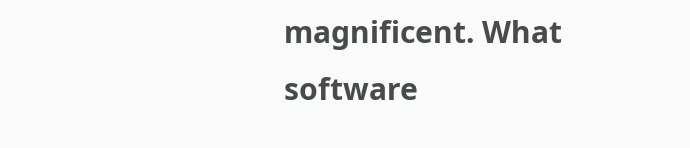magnificent. What software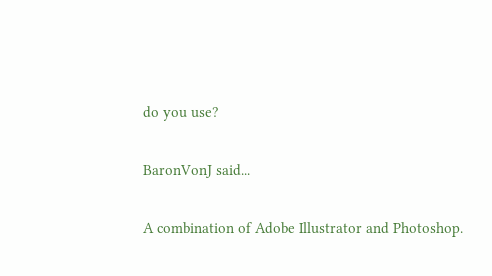do you use?

BaronVonJ said...

A combination of Adobe Illustrator and Photoshop.